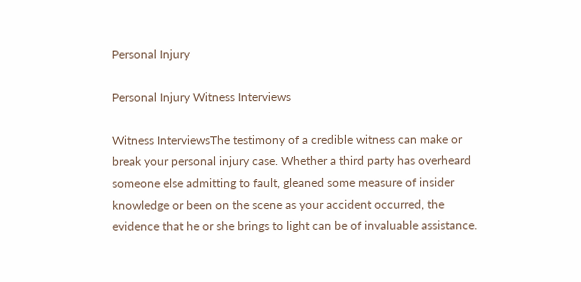Personal Injury

Personal Injury Witness Interviews

Witness InterviewsThe testimony of a credible witness can make or break your personal injury case. Whether a third party has overheard someone else admitting to fault, gleaned some measure of insider knowledge or been on the scene as your accident occurred, the evidence that he or she brings to light can be of invaluable assistance.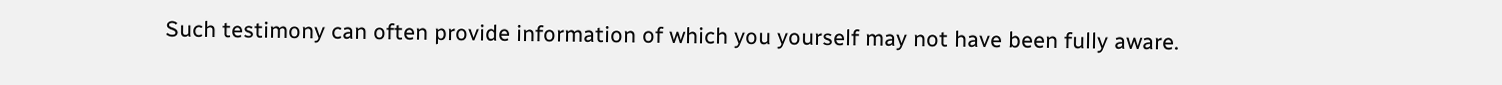Such testimony can often provide information of which you yourself may not have been fully aware.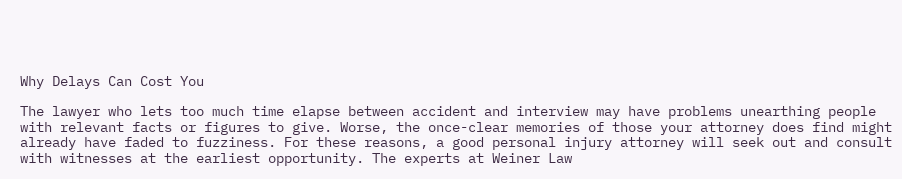Why Delays Can Cost You

The lawyer who lets too much time elapse between accident and interview may have problems unearthing people with relevant facts or figures to give. Worse, the once-clear memories of those your attorney does find might already have faded to fuzziness. For these reasons, a good personal injury attorney will seek out and consult with witnesses at the earliest opportunity. The experts at Weiner Law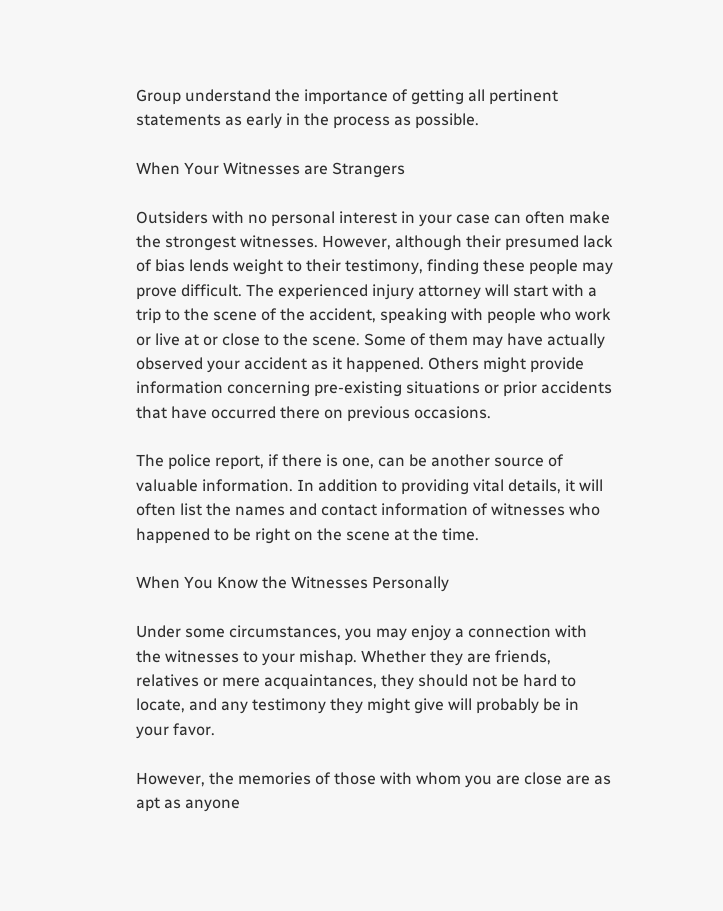Group understand the importance of getting all pertinent statements as early in the process as possible.

When Your Witnesses are Strangers

Outsiders with no personal interest in your case can often make the strongest witnesses. However, although their presumed lack of bias lends weight to their testimony, finding these people may prove difficult. The experienced injury attorney will start with a trip to the scene of the accident, speaking with people who work or live at or close to the scene. Some of them may have actually observed your accident as it happened. Others might provide information concerning pre-existing situations or prior accidents that have occurred there on previous occasions.

The police report, if there is one, can be another source of valuable information. In addition to providing vital details, it will often list the names and contact information of witnesses who happened to be right on the scene at the time.

When You Know the Witnesses Personally

Under some circumstances, you may enjoy a connection with the witnesses to your mishap. Whether they are friends, relatives or mere acquaintances, they should not be hard to locate, and any testimony they might give will probably be in your favor.

However, the memories of those with whom you are close are as apt as anyone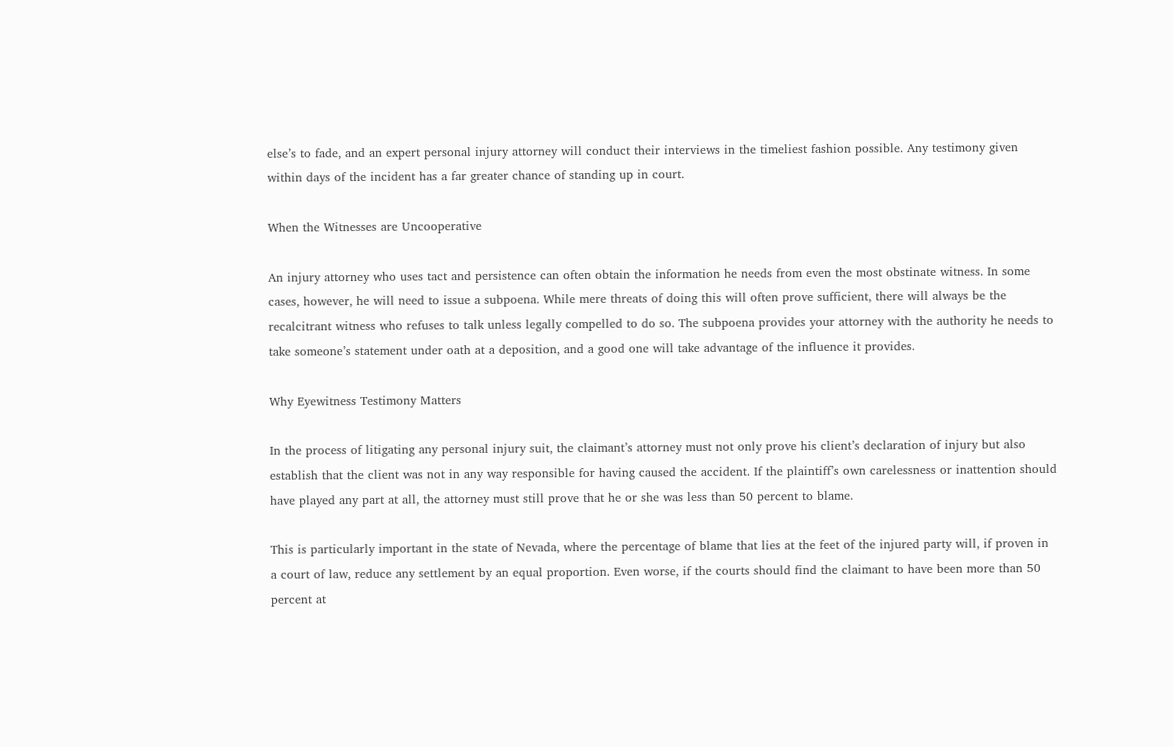else’s to fade, and an expert personal injury attorney will conduct their interviews in the timeliest fashion possible. Any testimony given within days of the incident has a far greater chance of standing up in court.

When the Witnesses are Uncooperative

An injury attorney who uses tact and persistence can often obtain the information he needs from even the most obstinate witness. In some cases, however, he will need to issue a subpoena. While mere threats of doing this will often prove sufficient, there will always be the recalcitrant witness who refuses to talk unless legally compelled to do so. The subpoena provides your attorney with the authority he needs to take someone’s statement under oath at a deposition, and a good one will take advantage of the influence it provides.

Why Eyewitness Testimony Matters

In the process of litigating any personal injury suit, the claimant’s attorney must not only prove his client’s declaration of injury but also establish that the client was not in any way responsible for having caused the accident. If the plaintiff’s own carelessness or inattention should have played any part at all, the attorney must still prove that he or she was less than 50 percent to blame.

This is particularly important in the state of Nevada, where the percentage of blame that lies at the feet of the injured party will, if proven in a court of law, reduce any settlement by an equal proportion. Even worse, if the courts should find the claimant to have been more than 50 percent at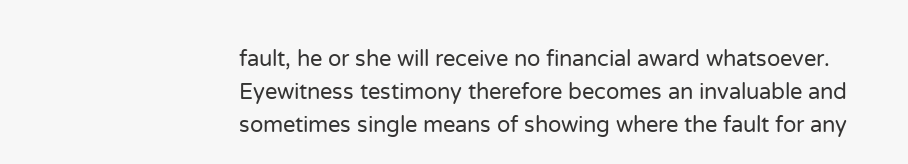fault, he or she will receive no financial award whatsoever. Eyewitness testimony therefore becomes an invaluable and sometimes single means of showing where the fault for any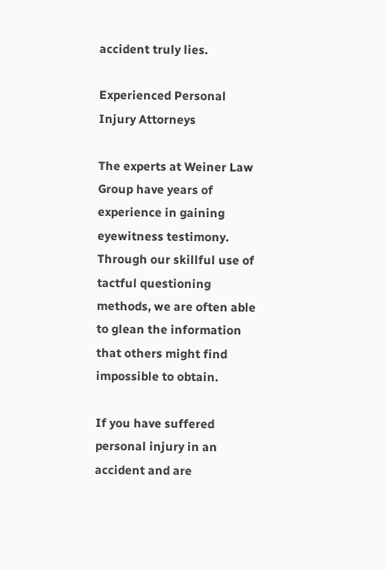accident truly lies.

Experienced Personal Injury Attorneys

The experts at Weiner Law Group have years of experience in gaining eyewitness testimony. Through our skillful use of tactful questioning methods, we are often able to glean the information that others might find impossible to obtain.

If you have suffered personal injury in an accident and are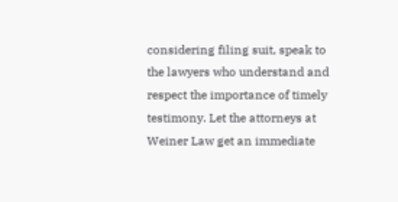considering filing suit, speak to the lawyers who understand and respect the importance of timely testimony. Let the attorneys at Weiner Law get an immediate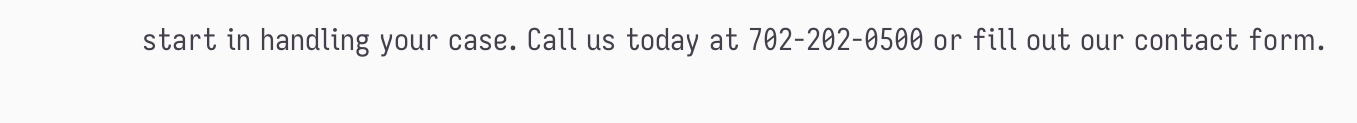start in handling your case. Call us today at 702-202-0500 or fill out our contact form.